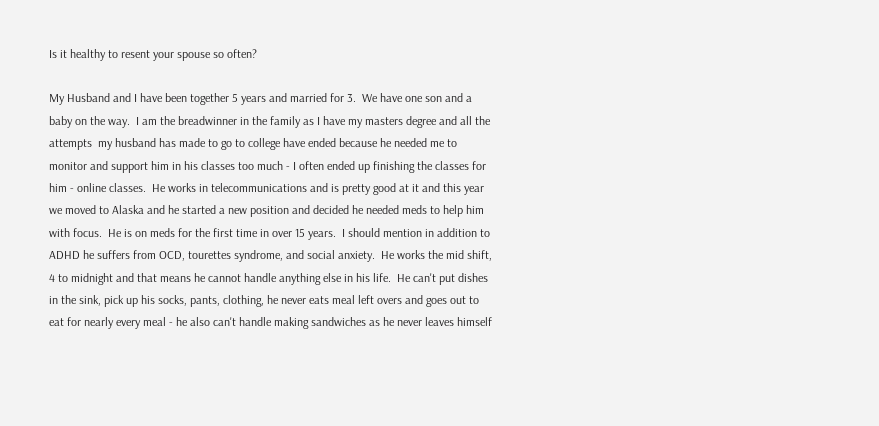Is it healthy to resent your spouse so often?

My Husband and I have been together 5 years and married for 3.  We have one son and a baby on the way.  I am the breadwinner in the family as I have my masters degree and all the attempts  my husband has made to go to college have ended because he needed me to monitor and support him in his classes too much - I often ended up finishing the classes for him - online classes.  He works in telecommunications and is pretty good at it and this year we moved to Alaska and he started a new position and decided he needed meds to help him with focus.  He is on meds for the first time in over 15 years.  I should mention in addition to ADHD he suffers from OCD, tourettes syndrome, and social anxiety.  He works the mid shift, 4 to midnight and that means he cannot handle anything else in his life.  He can't put dishes in the sink, pick up his socks, pants, clothing, he never eats meal left overs and goes out to eat for nearly every meal - he also can't handle making sandwiches as he never leaves himself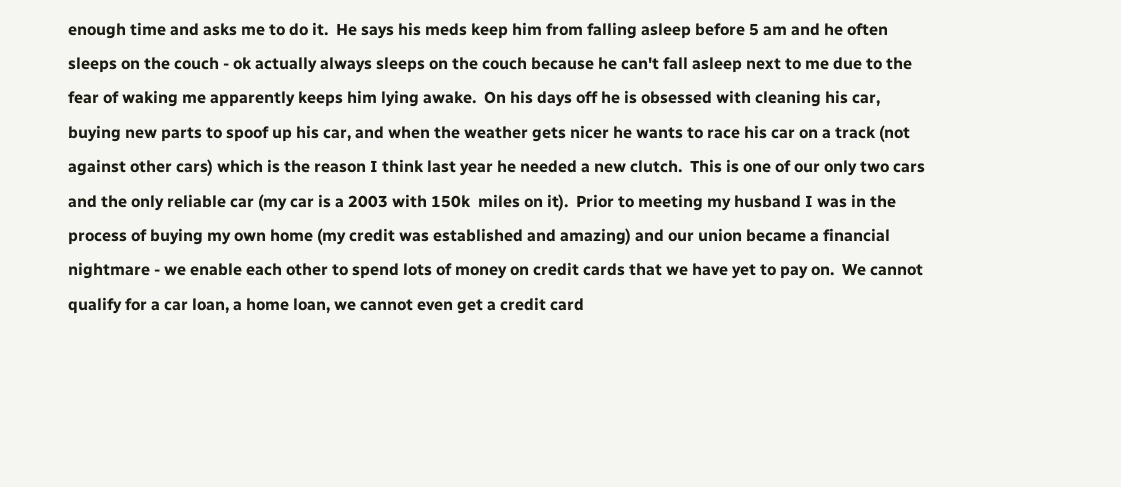enough time and asks me to do it.  He says his meds keep him from falling asleep before 5 am and he often sleeps on the couch - ok actually always sleeps on the couch because he can't fall asleep next to me due to the fear of waking me apparently keeps him lying awake.  On his days off he is obsessed with cleaning his car, buying new parts to spoof up his car, and when the weather gets nicer he wants to race his car on a track (not against other cars) which is the reason I think last year he needed a new clutch.  This is one of our only two cars and the only reliable car (my car is a 2003 with 150k  miles on it).  Prior to meeting my husband I was in the process of buying my own home (my credit was established and amazing) and our union became a financial nightmare - we enable each other to spend lots of money on credit cards that we have yet to pay on.  We cannot qualify for a car loan, a home loan, we cannot even get a credit card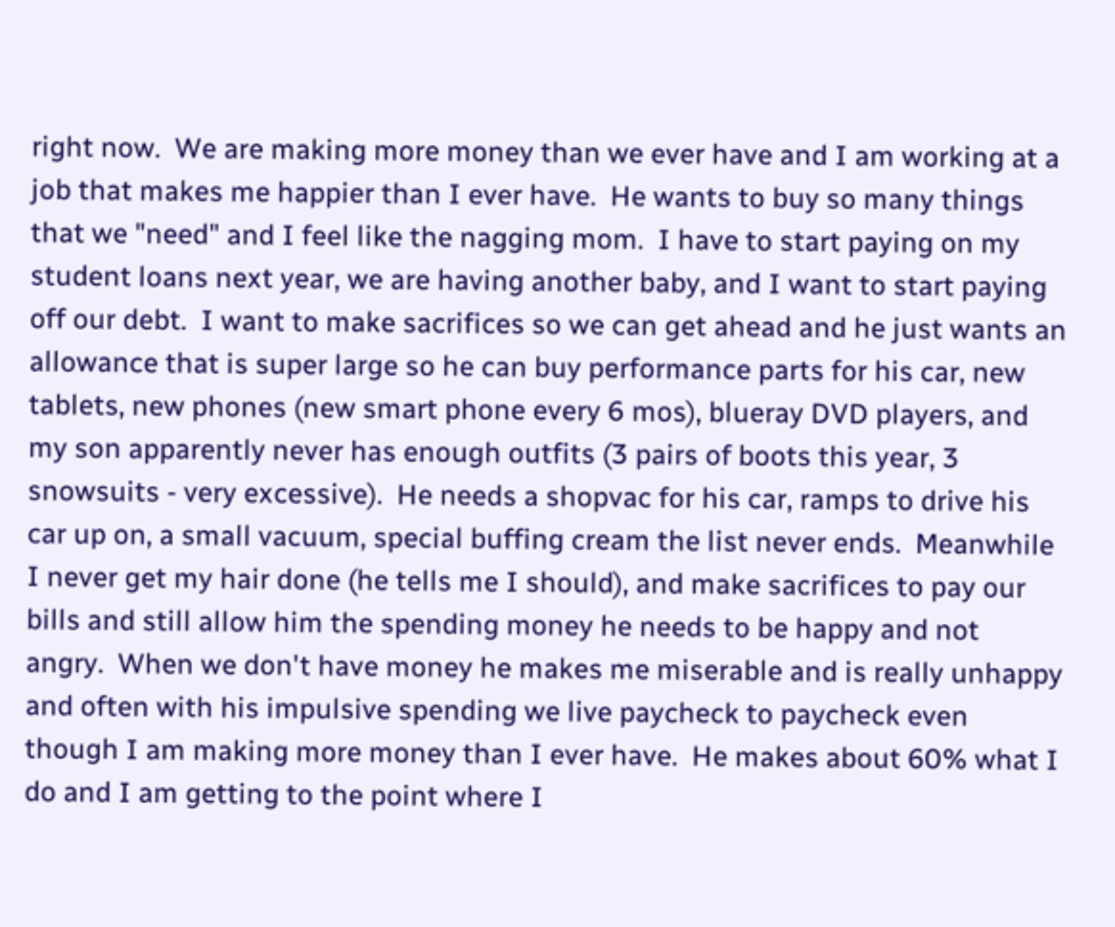right now.  We are making more money than we ever have and I am working at a job that makes me happier than I ever have.  He wants to buy so many things that we "need" and I feel like the nagging mom.  I have to start paying on my student loans next year, we are having another baby, and I want to start paying off our debt.  I want to make sacrifices so we can get ahead and he just wants an allowance that is super large so he can buy performance parts for his car, new tablets, new phones (new smart phone every 6 mos), blueray DVD players, and my son apparently never has enough outfits (3 pairs of boots this year, 3 snowsuits - very excessive).  He needs a shopvac for his car, ramps to drive his car up on, a small vacuum, special buffing cream the list never ends.  Meanwhile I never get my hair done (he tells me I should), and make sacrifices to pay our bills and still allow him the spending money he needs to be happy and not angry.  When we don't have money he makes me miserable and is really unhappy and often with his impulsive spending we live paycheck to paycheck even though I am making more money than I ever have.  He makes about 60% what I do and I am getting to the point where I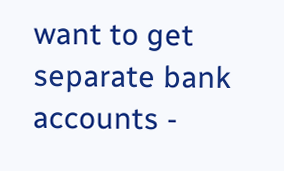want to get separate bank accounts -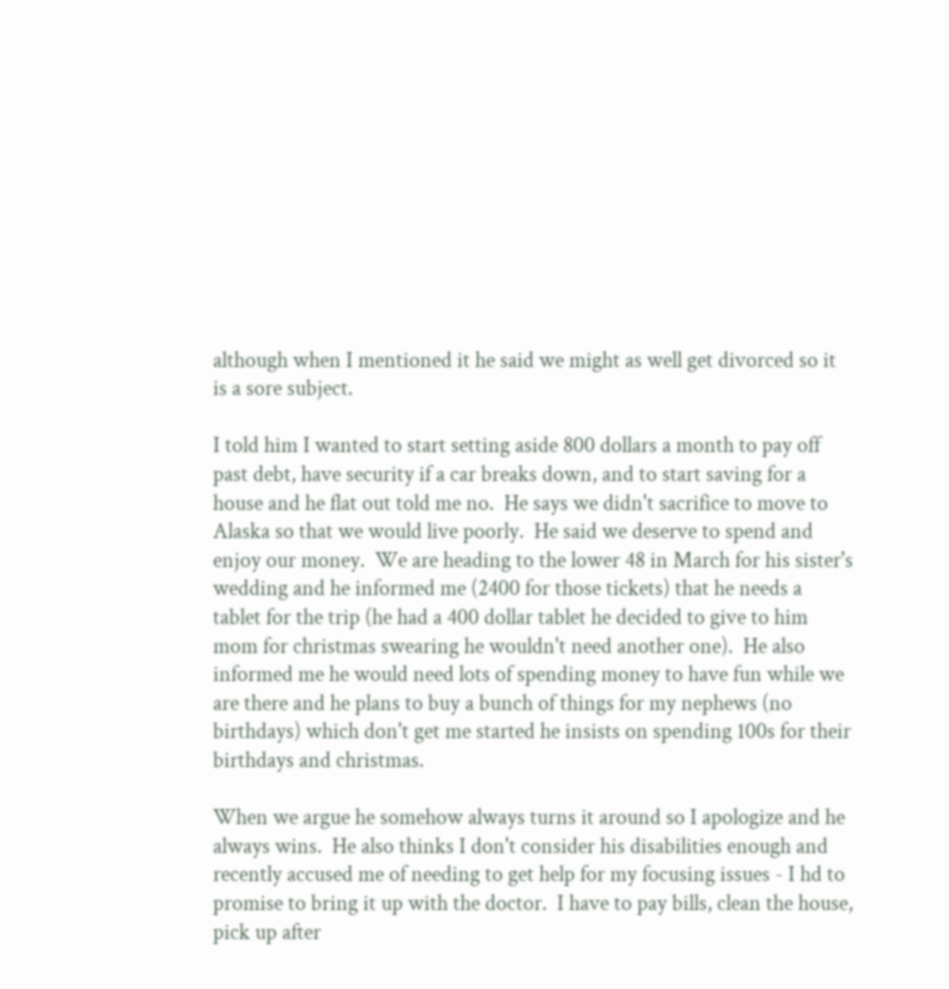although when I mentioned it he said we might as well get divorced so it is a sore subject.

I told him I wanted to start setting aside 800 dollars a month to pay off past debt, have security if a car breaks down, and to start saving for a house and he flat out told me no.  He says we didn't sacrifice to move to Alaska so that we would live poorly.  He said we deserve to spend and enjoy our money.  We are heading to the lower 48 in March for his sister's wedding and he informed me (2400 for those tickets) that he needs a tablet for the trip (he had a 400 dollar tablet he decided to give to him mom for christmas swearing he wouldn't need another one).  He also informed me he would need lots of spending money to have fun while we are there and he plans to buy a bunch of things for my nephews (no birthdays) which don't get me started he insists on spending 100s for their birthdays and christmas.

When we argue he somehow always turns it around so I apologize and he always wins.  He also thinks I don't consider his disabilities enough and recently accused me of needing to get help for my focusing issues - I hd to promise to bring it up with the doctor.  I have to pay bills, clean the house, pick up after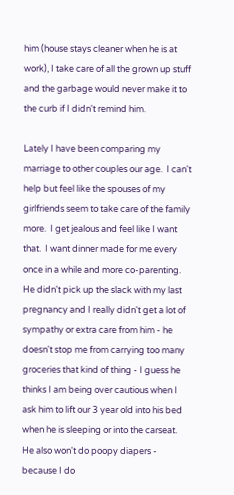him (house stays cleaner when he is at work), I take care of all the grown up stuff and the garbage would never make it to the curb if I didn't remind him.

Lately I have been comparing my marriage to other couples our age.  I can't help but feel like the spouses of my girlfriends seem to take care of the family more.  I get jealous and feel like I want that.  I want dinner made for me every once in a while and more co-parenting.  He didn't pick up the slack with my last pregnancy and I really didn't get a lot of sympathy or extra care from him - he doesn't stop me from carrying too many groceries that kind of thing - I guess he thinks I am being over cautious when I ask him to lift our 3 year old into his bed when he is sleeping or into the carseat.  He also won't do poopy diapers - because I do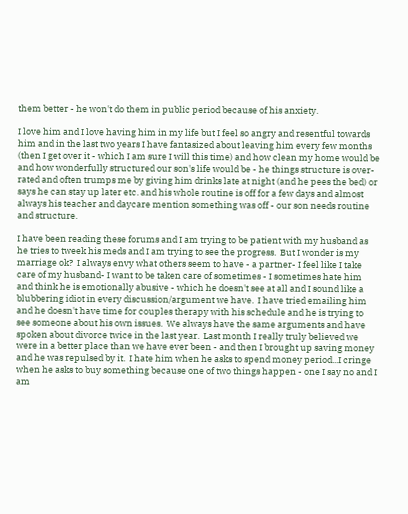them better - he won't do them in public period because of his anxiety.

I love him and I love having him in my life but I feel so angry and resentful towards him and in the last two years I have fantasized about leaving him every few months (then I get over it - which I am sure I will this time) and how clean my home would be and how wonderfully structured our son's life would be - he things structure is over-rated and often trumps me by giving him drinks late at night (and he pees the bed) or says he can stay up later etc. and his whole routine is off for a few days and almost always his teacher and daycare mention something was off - our son needs routine and structure.

I have been reading these forums and I am trying to be patient with my husband as he tries to tweek his meds and I am trying to see the progress.  But I wonder is my marriage ok?  I always envy what others seem to have - a partner- I feel like I take care of my husband- I want to be taken care of sometimes - I sometimes hate him and think he is emotionally abusive - which he doesn't see at all and I sound like a blubbering idiot in every discussion/argument we have.  I have tried emailing him and he doesn't have time for couples therapy with his schedule and he is trying to see someone about his own issues.  We always have the same arguments and have spoken about divorce twice in the last year.  Last month I really truly believed we were in a better place than we have ever been - and then I brought up saving money and he was repulsed by it.  I hate him when he asks to spend money period...I cringe when he asks to buy something because one of two things happen - one I say no and I am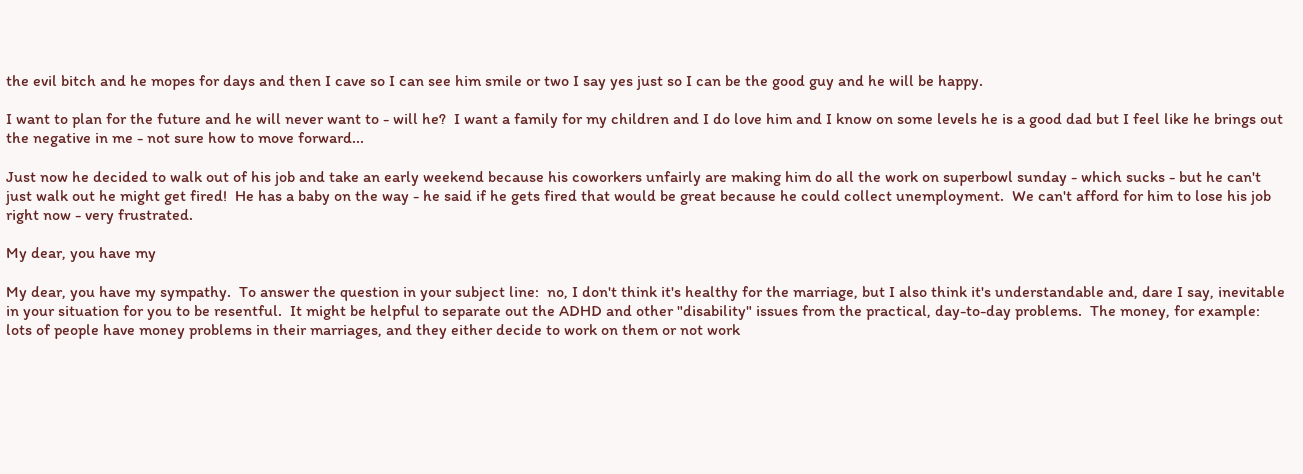the evil bitch and he mopes for days and then I cave so I can see him smile or two I say yes just so I can be the good guy and he will be happy.

I want to plan for the future and he will never want to - will he?  I want a family for my children and I do love him and I know on some levels he is a good dad but I feel like he brings out the negative in me - not sure how to move forward...

Just now he decided to walk out of his job and take an early weekend because his coworkers unfairly are making him do all the work on superbowl sunday - which sucks - but he can't just walk out he might get fired!  He has a baby on the way - he said if he gets fired that would be great because he could collect unemployment.  We can't afford for him to lose his job right now - very frustrated.

My dear, you have my

My dear, you have my sympathy.  To answer the question in your subject line:  no, I don't think it's healthy for the marriage, but I also think it's understandable and, dare I say, inevitable in your situation for you to be resentful.  It might be helpful to separate out the ADHD and other "disability" issues from the practical, day-to-day problems.  The money, for example:  lots of people have money problems in their marriages, and they either decide to work on them or not work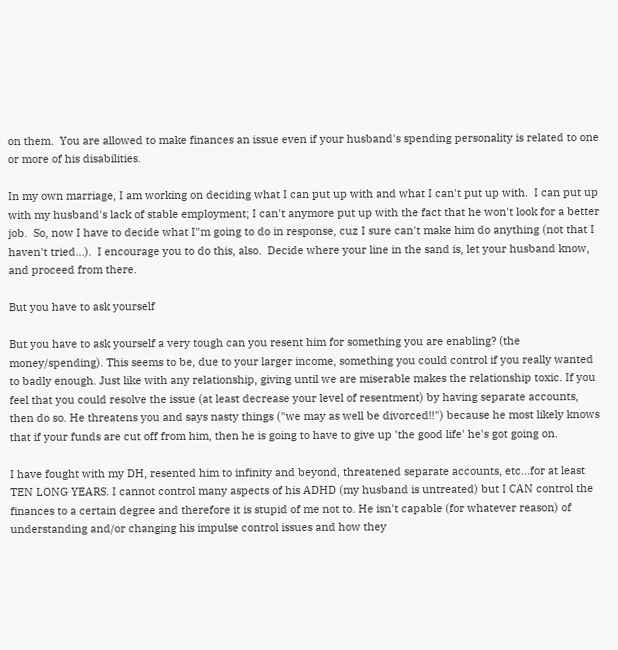on them.  You are allowed to make finances an issue even if your husband's spending personality is related to one or more of his disabilities.

In my own marriage, I am working on deciding what I can put up with and what I can't put up with.  I can put up with my husband's lack of stable employment; I can't anymore put up with the fact that he won't look for a better job.  So, now I have to decide what I"m going to do in response, cuz I sure can't make him do anything (not that I haven't tried...).  I encourage you to do this, also.  Decide where your line in the sand is, let your husband know, and proceed from there.

But you have to ask yourself

But you have to ask yourself a very tough can you resent him for something you are enabling? (the money/spending). This seems to be, due to your larger income, something you could control if you really wanted to badly enough. Just like with any relationship, giving until we are miserable makes the relationship toxic. If you feel that you could resolve the issue (at least decrease your level of resentment) by having separate accounts, then do so. He threatens you and says nasty things ("we may as well be divorced!!") because he most likely knows that if your funds are cut off from him, then he is going to have to give up 'the good life' he's got going on.

I have fought with my DH, resented him to infinity and beyond, threatened separate accounts, etc...for at least TEN LONG YEARS. I cannot control many aspects of his ADHD (my husband is untreated) but I CAN control the finances to a certain degree and therefore it is stupid of me not to. He isn't capable (for whatever reason) of understanding and/or changing his impulse control issues and how they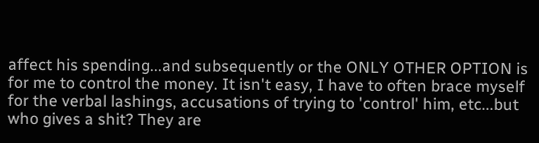affect his spending...and subsequently or the ONLY OTHER OPTION is for me to control the money. It isn't easy, I have to often brace myself for the verbal lashings, accusations of trying to 'control' him, etc...but who gives a shit? They are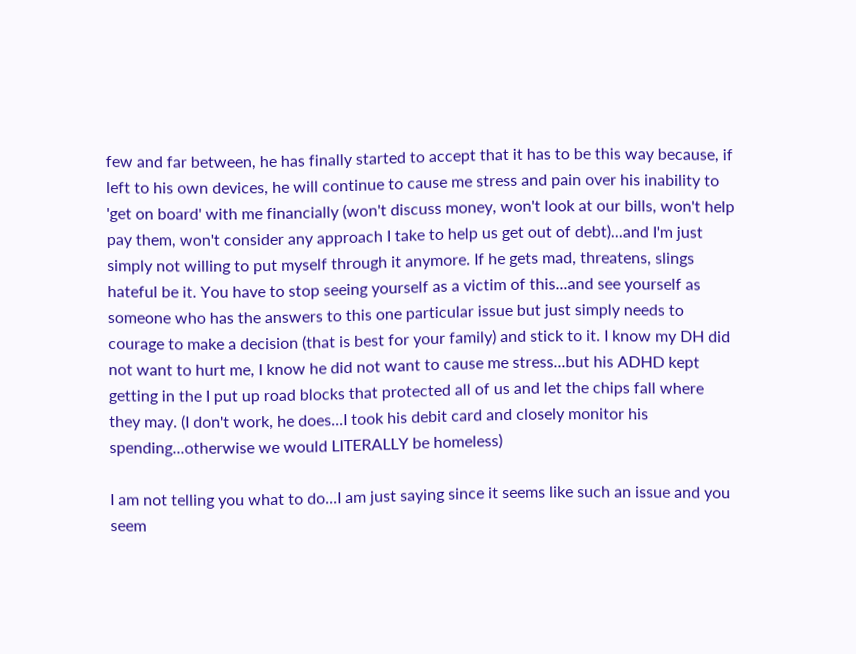few and far between, he has finally started to accept that it has to be this way because, if left to his own devices, he will continue to cause me stress and pain over his inability to 'get on board' with me financially (won't discuss money, won't look at our bills, won't help pay them, won't consider any approach I take to help us get out of debt)...and I'm just simply not willing to put myself through it anymore. If he gets mad, threatens, slings hateful be it. You have to stop seeing yourself as a victim of this...and see yourself as someone who has the answers to this one particular issue but just simply needs to courage to make a decision (that is best for your family) and stick to it. I know my DH did not want to hurt me, I know he did not want to cause me stress...but his ADHD kept getting in the I put up road blocks that protected all of us and let the chips fall where they may. (I don't work, he does...I took his debit card and closely monitor his spending...otherwise we would LITERALLY be homeless)

I am not telling you what to do...I am just saying since it seems like such an issue and you seem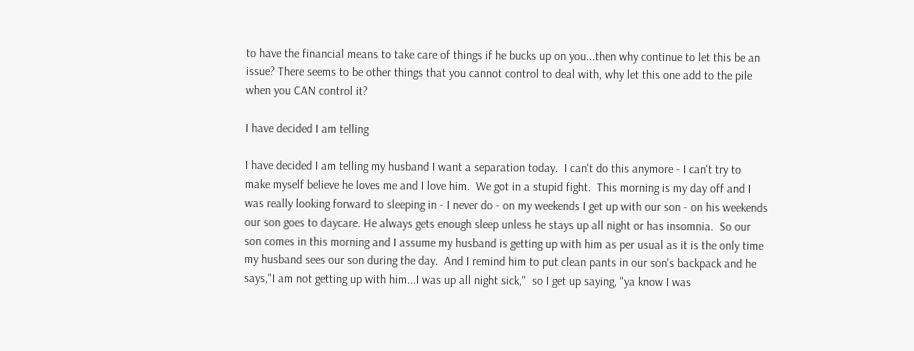to have the financial means to take care of things if he bucks up on you...then why continue to let this be an issue? There seems to be other things that you cannot control to deal with, why let this one add to the pile when you CAN control it?

I have decided I am telling

I have decided I am telling my husband I want a separation today.  I can't do this anymore - I can't try to make myself believe he loves me and I love him.  We got in a stupid fight.  This morning is my day off and I was really looking forward to sleeping in - I never do - on my weekends I get up with our son - on his weekends our son goes to daycare. He always gets enough sleep unless he stays up all night or has insomnia.  So our son comes in this morning and I assume my husband is getting up with him as per usual as it is the only time my husband sees our son during the day.  And I remind him to put clean pants in our son's backpack and he says,"I am not getting up with him...I was up all night sick,"  so I get up saying, "ya know I was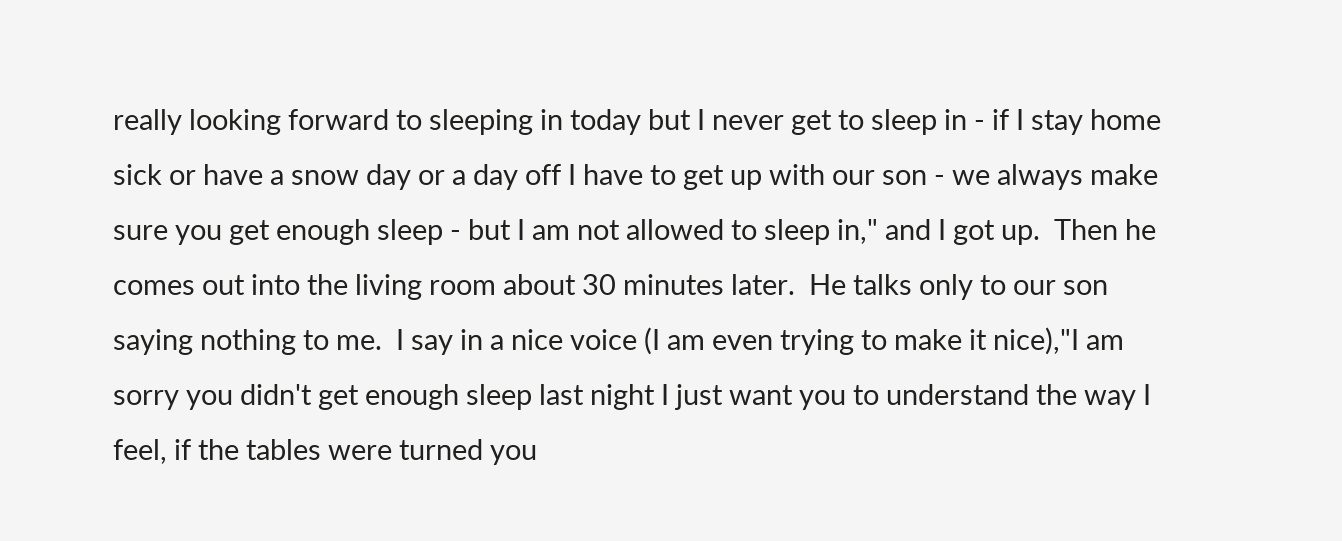really looking forward to sleeping in today but I never get to sleep in - if I stay home sick or have a snow day or a day off I have to get up with our son - we always make sure you get enough sleep - but I am not allowed to sleep in," and I got up.  Then he comes out into the living room about 30 minutes later.  He talks only to our son saying nothing to me.  I say in a nice voice (I am even trying to make it nice),"I am sorry you didn't get enough sleep last night I just want you to understand the way I feel, if the tables were turned you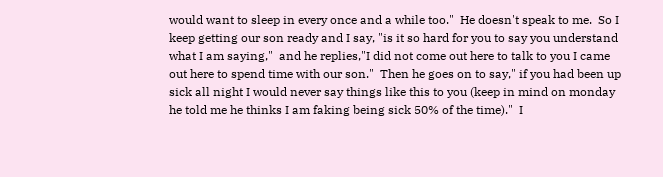would want to sleep in every once and a while too."  He doesn't speak to me.  So I keep getting our son ready and I say, "is it so hard for you to say you understand what I am saying,"  and he replies,"I did not come out here to talk to you I came out here to spend time with our son."  Then he goes on to say," if you had been up sick all night I would never say things like this to you (keep in mind on monday he told me he thinks I am faking being sick 50% of the time)."  I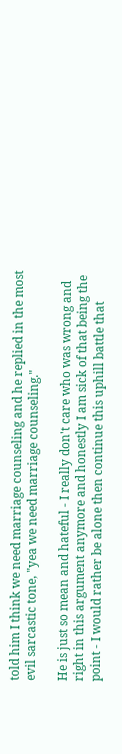told him I think we need marriage counseling and he replied in the most evil sarcastic tone, "yea we need marriage counseling."

He is just so mean and hateful - I really don't care who was wrong and right in this argument anymore and honestly I am sick of that being the point - I would rather be alone then continue this uphill battle that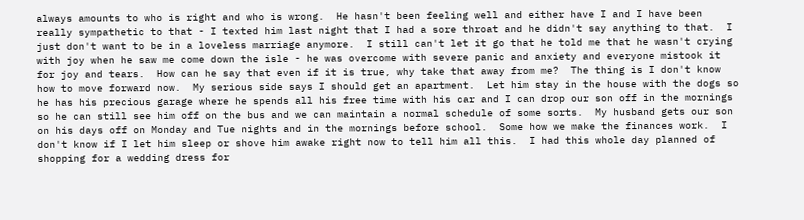always amounts to who is right and who is wrong.  He hasn't been feeling well and either have I and I have been really sympathetic to that - I texted him last night that I had a sore throat and he didn't say anything to that.  I just don't want to be in a loveless marriage anymore.  I still can't let it go that he told me that he wasn't crying with joy when he saw me come down the isle - he was overcome with severe panic and anxiety and everyone mistook it for joy and tears.  How can he say that even if it is true, why take that away from me?  The thing is I don't know how to move forward now.  My serious side says I should get an apartment.  Let him stay in the house with the dogs so he has his precious garage where he spends all his free time with his car and I can drop our son off in the mornings so he can still see him off on the bus and we can maintain a normal schedule of some sorts.  My husband gets our son on his days off on Monday and Tue nights and in the mornings before school.  Some how we make the finances work.  I don't know if I let him sleep or shove him awake right now to tell him all this.  I had this whole day planned of shopping for a wedding dress for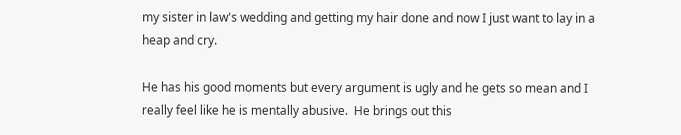my sister in law's wedding and getting my hair done and now I just want to lay in a heap and cry.

He has his good moments but every argument is ugly and he gets so mean and I really feel like he is mentally abusive.  He brings out this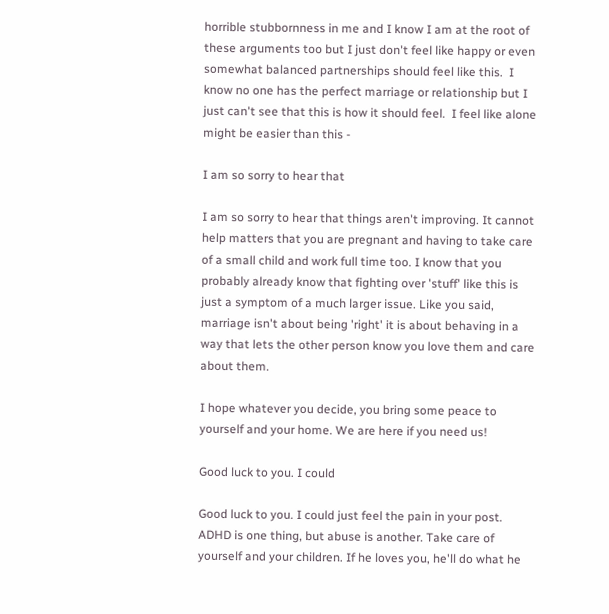horrible stubbornness in me and I know I am at the root of these arguments too but I just don't feel like happy or even somewhat balanced partnerships should feel like this.  I know no one has the perfect marriage or relationship but I just can't see that this is how it should feel.  I feel like alone might be easier than this -

I am so sorry to hear that

I am so sorry to hear that things aren't improving. It cannot help matters that you are pregnant and having to take care of a small child and work full time too. I know that you probably already know that fighting over 'stuff' like this is just a symptom of a much larger issue. Like you said, marriage isn't about being 'right' it is about behaving in a way that lets the other person know you love them and care about them.

I hope whatever you decide, you bring some peace to yourself and your home. We are here if you need us!

Good luck to you. I could

Good luck to you. I could just feel the pain in your post. ADHD is one thing, but abuse is another. Take care of yourself and your children. If he loves you, he'll do what he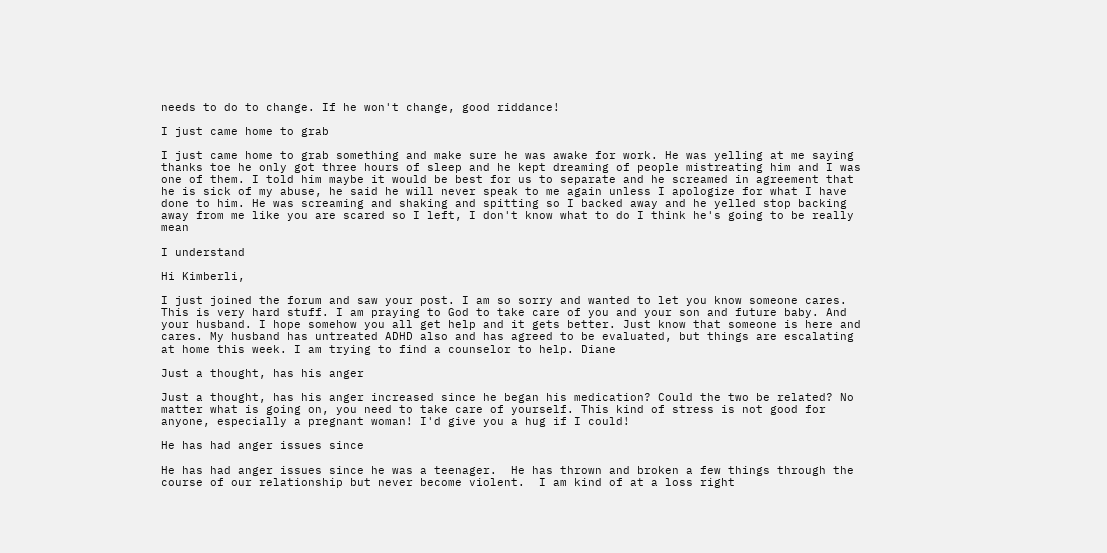needs to do to change. If he won't change, good riddance!

I just came home to grab

I just came home to grab something and make sure he was awake for work. He was yelling at me saying thanks toe he only got three hours of sleep and he kept dreaming of people mistreating him and I was one of them. I told him maybe it would be best for us to separate and he screamed in agreement that he is sick of my abuse, he said he will never speak to me again unless I apologize for what I have done to him. He was screaming and shaking and spitting so I backed away and he yelled stop backing away from me like you are scared so I left, I don't know what to do I think he's going to be really mean

I understand

Hi Kimberli,

I just joined the forum and saw your post. I am so sorry and wanted to let you know someone cares. This is very hard stuff. I am praying to God to take care of you and your son and future baby. And your husband. I hope somehow you all get help and it gets better. Just know that someone is here and cares. My husband has untreated ADHD also and has agreed to be evaluated, but things are escalating at home this week. I am trying to find a counselor to help. Diane

Just a thought, has his anger

Just a thought, has his anger increased since he began his medication? Could the two be related? No matter what is going on, you need to take care of yourself. This kind of stress is not good for anyone, especially a pregnant woman! I'd give you a hug if I could!

He has had anger issues since

He has had anger issues since he was a teenager.  He has thrown and broken a few things through the course of our relationship but never become violent.  I am kind of at a loss right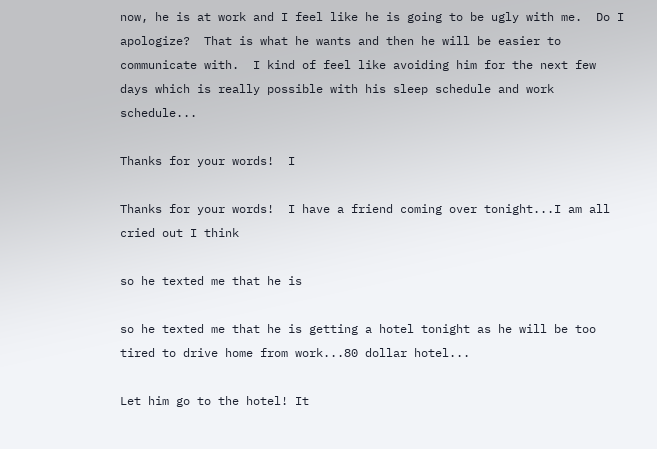now, he is at work and I feel like he is going to be ugly with me.  Do I apologize?  That is what he wants and then he will be easier to communicate with.  I kind of feel like avoiding him for the next few days which is really possible with his sleep schedule and work schedule...

Thanks for your words!  I

Thanks for your words!  I have a friend coming over tonight...I am all cried out I think

so he texted me that he is

so he texted me that he is getting a hotel tonight as he will be too tired to drive home from work...80 dollar hotel...

Let him go to the hotel! It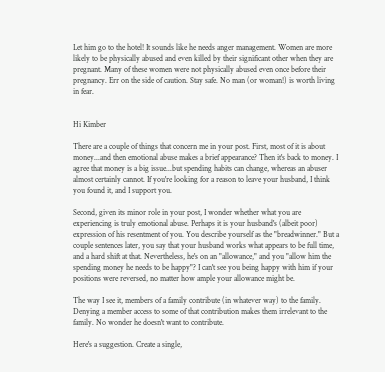Let him go to the hotel! It sounds like he needs anger management. Women are more likely to be physically abused and even killed by their significant other when they are pregnant. Many of these women were not physically abused even once before their pregnancy. Err on the side of caution. Stay safe. No man (or woman!) is worth living in fear.


Hi Kimber

There are a couple of things that concern me in your post. First, most of it is about money...and then emotional abuse makes a brief appearance? Then it's back to money. I agree that money is a big issue...but spending habits can change, whereas an abuser almost certainly cannot. If you're looking for a reason to leave your husband, I think you found it, and I support you.

Second, given its minor role in your post, I wonder whether what you are experiencing is truly emotional abuse. Perhaps it is your husband's (albeit poor) expression of his resentment of you. You describe yourself as the "breadwinner." But a couple sentences later, you say that your husband works what appears to be full time, and a hard shift at that. Nevertheless, he's on an "allowance," and you "allow him the spending money he needs to be happy"? I can't see you being happy with him if your positions were reversed, no matter how ample your allowance might be.

The way I see it, members of a family contribute (in whatever way) to the family. Denying a member access to some of that contribution makes them irrelevant to the family. No wonder he doesn't want to contribute.

Here's a suggestion. Create a single,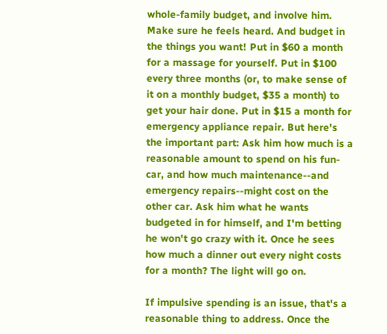whole-family budget, and involve him. Make sure he feels heard. And budget in the things you want! Put in $60 a month for a massage for yourself. Put in $100 every three months (or, to make sense of it on a monthly budget, $35 a month) to get your hair done. Put in $15 a month for emergency appliance repair. But here's the important part: Ask him how much is a reasonable amount to spend on his fun-car, and how much maintenance--and emergency repairs--might cost on the other car. Ask him what he wants budgeted in for himself, and I'm betting he won't go crazy with it. Once he sees how much a dinner out every night costs for a month? The light will go on.

If impulsive spending is an issue, that's a reasonable thing to address. Once the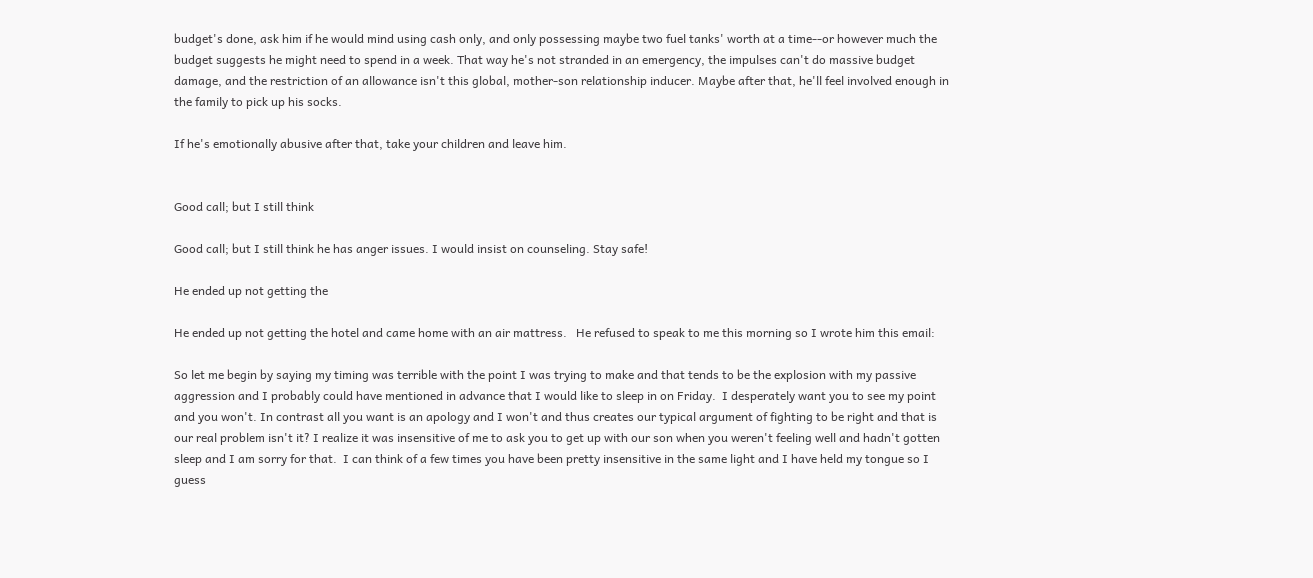budget's done, ask him if he would mind using cash only, and only possessing maybe two fuel tanks' worth at a time--or however much the budget suggests he might need to spend in a week. That way he's not stranded in an emergency, the impulses can't do massive budget damage, and the restriction of an allowance isn't this global, mother-son relationship inducer. Maybe after that, he'll feel involved enough in the family to pick up his socks.

If he's emotionally abusive after that, take your children and leave him.


Good call; but I still think

Good call; but I still think he has anger issues. I would insist on counseling. Stay safe!

He ended up not getting the

He ended up not getting the hotel and came home with an air mattress.   He refused to speak to me this morning so I wrote him this email:

So let me begin by saying my timing was terrible with the point I was trying to make and that tends to be the explosion with my passive aggression and I probably could have mentioned in advance that I would like to sleep in on Friday.  I desperately want you to see my point and you won't. In contrast all you want is an apology and I won't and thus creates our typical argument of fighting to be right and that is our real problem isn't it? I realize it was insensitive of me to ask you to get up with our son when you weren't feeling well and hadn't gotten sleep and I am sorry for that.  I can think of a few times you have been pretty insensitive in the same light and I have held my tongue so I guess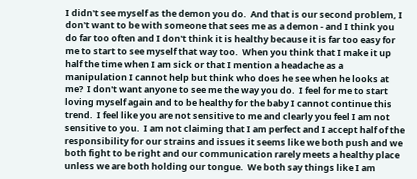I didn't see myself as the demon you do.  And that is our second problem, I don't want to be with someone that sees me as a demon - and I think you do far too often and I don't think it is healthy because it is far too easy for me to start to see myself that way too.  When you think that I make it up half the time when I am sick or that I mention a headache as a manipulation I cannot help but think who does he see when he looks at me?  I don't want anyone to see me the way you do.  I feel for me to start loving myself again and to be healthy for the baby I cannot continue this trend.  I feel like you are not sensitive to me and clearly you feel I am not sensitive to you.  I am not claiming that I am perfect and I accept half of the responsibility for our strains and issues it seems like we both push and we both fight to be right and our communication rarely meets a healthy place unless we are both holding our tongue.  We both say things like I am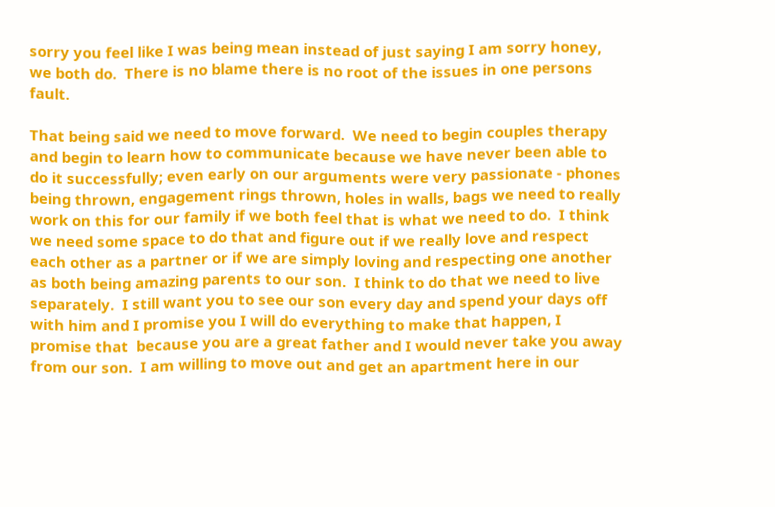sorry you feel like I was being mean instead of just saying I am sorry honey, we both do.  There is no blame there is no root of the issues in one persons fault.

That being said we need to move forward.  We need to begin couples therapy and begin to learn how to communicate because we have never been able to do it successfully; even early on our arguments were very passionate - phones being thrown, engagement rings thrown, holes in walls, bags we need to really work on this for our family if we both feel that is what we need to do.  I think we need some space to do that and figure out if we really love and respect each other as a partner or if we are simply loving and respecting one another as both being amazing parents to our son.  I think to do that we need to live separately.  I still want you to see our son every day and spend your days off with him and I promise you I will do everything to make that happen, I promise that  because you are a great father and I would never take you away from our son.  I am willing to move out and get an apartment here in our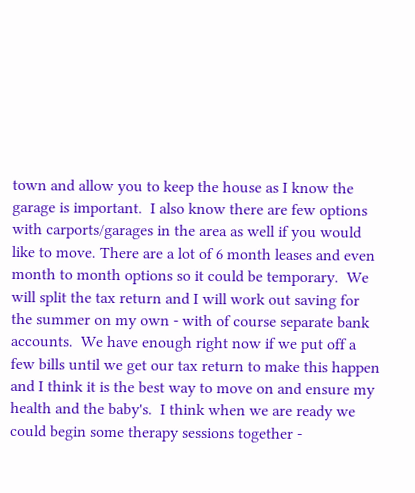town and allow you to keep the house as I know the garage is important.  I also know there are few options with carports/garages in the area as well if you would like to move. There are a lot of 6 month leases and even month to month options so it could be temporary.  We will split the tax return and I will work out saving for the summer on my own - with of course separate bank accounts.  We have enough right now if we put off a few bills until we get our tax return to make this happen and I think it is the best way to move on and ensure my health and the baby's.  I think when we are ready we could begin some therapy sessions together -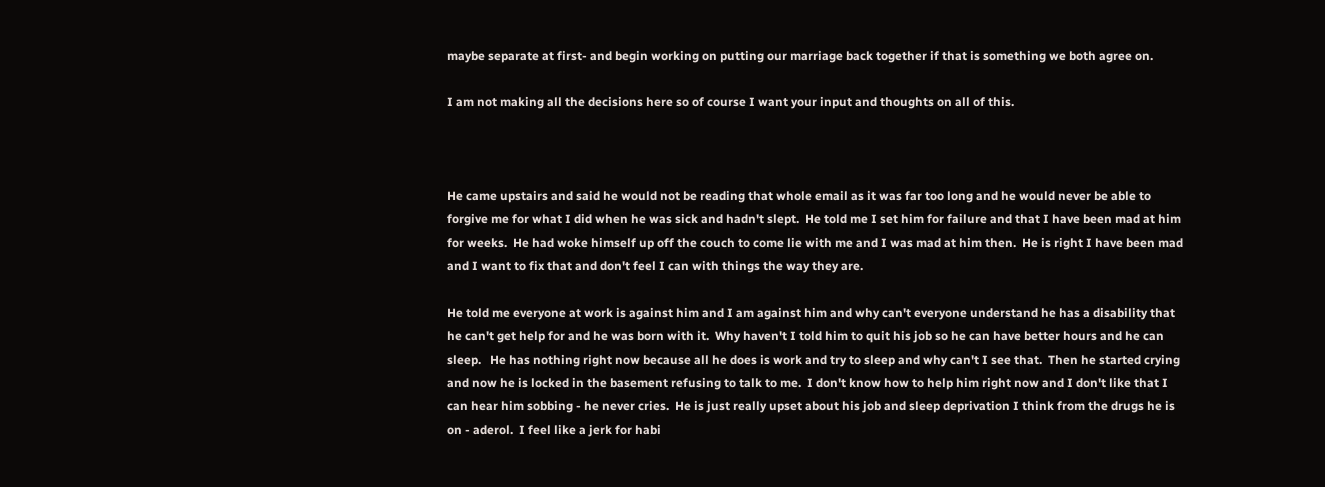maybe separate at first- and begin working on putting our marriage back together if that is something we both agree on.

I am not making all the decisions here so of course I want your input and thoughts on all of this.



He came upstairs and said he would not be reading that whole email as it was far too long and he would never be able to forgive me for what I did when he was sick and hadn't slept.  He told me I set him for failure and that I have been mad at him for weeks.  He had woke himself up off the couch to come lie with me and I was mad at him then.  He is right I have been mad and I want to fix that and don't feel I can with things the way they are.

He told me everyone at work is against him and I am against him and why can't everyone understand he has a disability that he can't get help for and he was born with it.  Why haven't I told him to quit his job so he can have better hours and he can sleep.   He has nothing right now because all he does is work and try to sleep and why can't I see that.  Then he started crying and now he is locked in the basement refusing to talk to me.  I don't know how to help him right now and I don't like that I can hear him sobbing - he never cries.  He is just really upset about his job and sleep deprivation I think from the drugs he is on - aderol.  I feel like a jerk for habi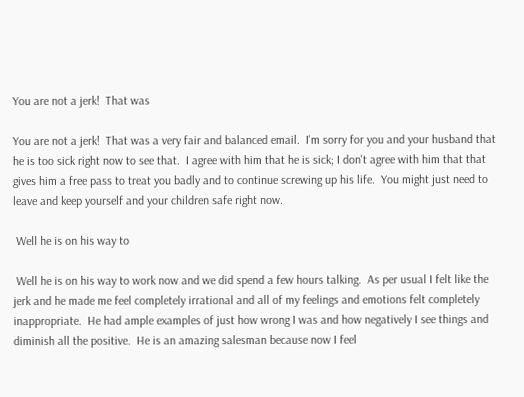You are not a jerk!  That was

You are not a jerk!  That was a very fair and balanced email.  I'm sorry for you and your husband that he is too sick right now to see that.  I agree with him that he is sick; I don't agree with him that that gives him a free pass to treat you badly and to continue screwing up his life.  You might just need to leave and keep yourself and your children safe right now.

 Well he is on his way to

 Well he is on his way to work now and we did spend a few hours talking.  As per usual I felt like the jerk and he made me feel completely irrational and all of my feelings and emotions felt completely inappropriate.  He had ample examples of just how wrong I was and how negatively I see things and diminish all the positive.  He is an amazing salesman because now I feel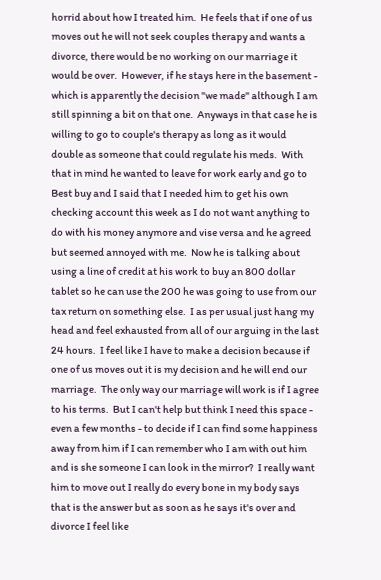horrid about how I treated him.  He feels that if one of us moves out he will not seek couples therapy and wants a divorce, there would be no working on our marriage it would be over.  However, if he stays here in the basement - which is apparently the decision "we made" although I am still spinning a bit on that one.  Anyways in that case he is willing to go to couple's therapy as long as it would double as someone that could regulate his meds.  With that in mind he wanted to leave for work early and go to Best buy and I said that I needed him to get his own checking account this week as I do not want anything to do with his money anymore and vise versa and he agreed but seemed annoyed with me.  Now he is talking about using a line of credit at his work to buy an 800 dollar tablet so he can use the 200 he was going to use from our tax return on something else.  I as per usual just hang my head and feel exhausted from all of our arguing in the last 24 hours.  I feel like I have to make a decision because if one of us moves out it is my decision and he will end our marriage.  The only way our marriage will work is if I agree to his terms.  But I can't help but think I need this space - even a few months - to decide if I can find some happiness away from him if I can remember who I am with out him and is she someone I can look in the mirror?  I really want him to move out I really do every bone in my body says that is the answer but as soon as he says it's over and divorce I feel like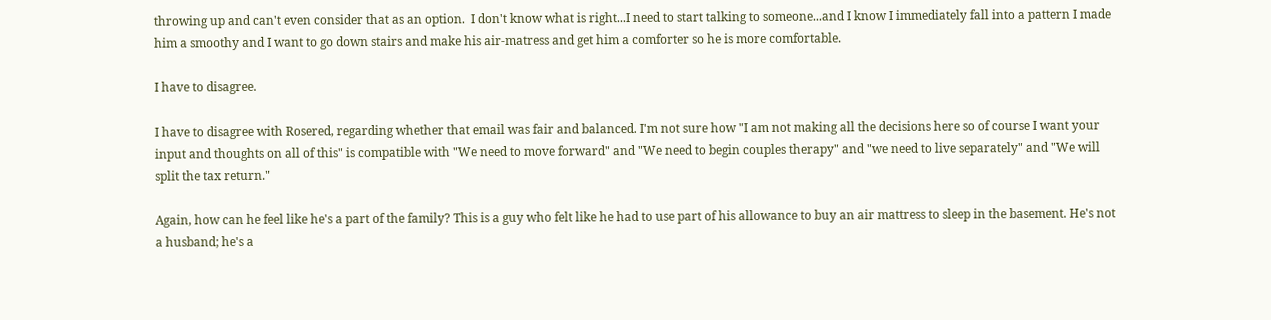throwing up and can't even consider that as an option.  I don't know what is right...I need to start talking to someone...and I know I immediately fall into a pattern I made him a smoothy and I want to go down stairs and make his air-matress and get him a comforter so he is more comfortable.

I have to disagree.

I have to disagree with Rosered, regarding whether that email was fair and balanced. I'm not sure how "I am not making all the decisions here so of course I want your input and thoughts on all of this" is compatible with "We need to move forward" and "We need to begin couples therapy" and "we need to live separately" and "We will split the tax return."

Again, how can he feel like he's a part of the family? This is a guy who felt like he had to use part of his allowance to buy an air mattress to sleep in the basement. He's not a husband; he's a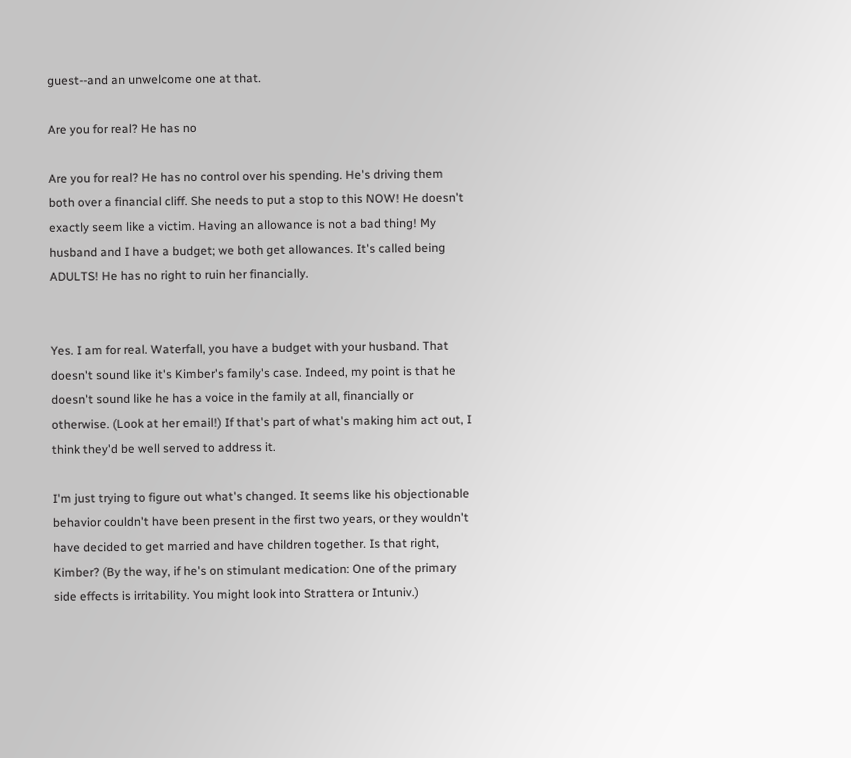guest--and an unwelcome one at that.

Are you for real? He has no

Are you for real? He has no control over his spending. He's driving them both over a financial cliff. She needs to put a stop to this NOW! He doesn't exactly seem like a victim. Having an allowance is not a bad thing! My husband and I have a budget; we both get allowances. It's called being ADULTS! He has no right to ruin her financially.


Yes. I am for real. Waterfall, you have a budget with your husband. That doesn't sound like it's Kimber's family's case. Indeed, my point is that he doesn't sound like he has a voice in the family at all, financially or otherwise. (Look at her email!) If that's part of what's making him act out, I think they'd be well served to address it.

I'm just trying to figure out what's changed. It seems like his objectionable behavior couldn't have been present in the first two years, or they wouldn't have decided to get married and have children together. Is that right, Kimber? (By the way, if he's on stimulant medication: One of the primary side effects is irritability. You might look into Strattera or Intuniv.)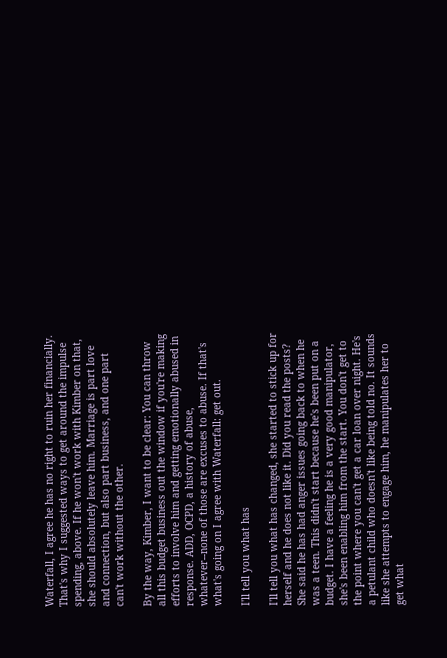Waterfall, I agree he has no right to ruin her financially. That's why I suggested ways to get around the impulse spending, above. If he won't work with Kimber on that, she should absolutely leave him. Marriage is part love and connection, but also part business, and one part can't work without the other.

By the way, Kimber, I want to be clear: You can throw all this budget business out the window if you're making efforts to involve him and getting emotionally abused in response. ADD, OCPD, a history of abuse, whatever--none of those are excuses to abuse. If that's what's going on I agree with Waterfall: get out.

I'll tell you what has

I'll tell you what has changed, she started to stick up for herself and he does not like it. Did you read the posts? She said he has had anger issues going back to when he was a teen. This didn't start because he's been put on a budget. I have a feeling he is a very good manipulator, she's been enabling him from the start. You don't get to the point where you can't get a car loan over night. He's a petulant child who doesn't like being told no. It sounds like she attempts to engage him, he manipulates her to get what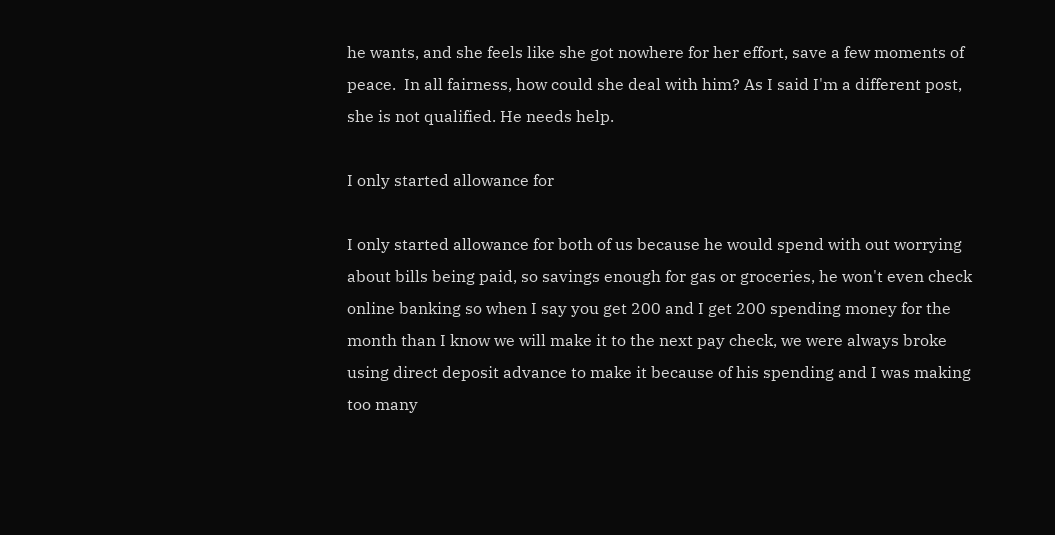he wants, and she feels like she got nowhere for her effort, save a few moments of peace.  In all fairness, how could she deal with him? As I said I'm a different post, she is not qualified. He needs help.

I only started allowance for

I only started allowance for both of us because he would spend with out worrying about bills being paid, so savings enough for gas or groceries, he won't even check online banking so when I say you get 200 and I get 200 spending money for the month than I know we will make it to the next pay check, we were always broke using direct deposit advance to make it because of his spending and I was making too many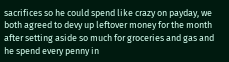sacrifices so he could spend like crazy on payday, we both agreed to devy up leftover money for the month after setting aside so much for groceries and gas and he spend every penny in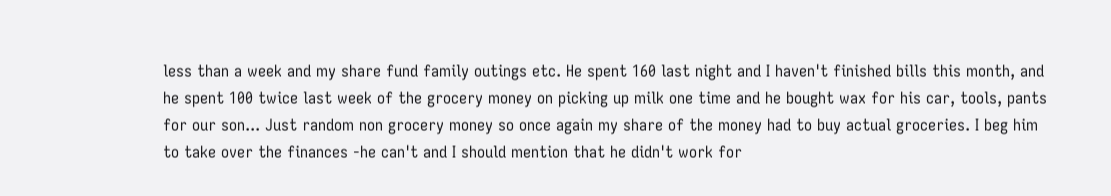less than a week and my share fund family outings etc. He spent 160 last night and I haven't finished bills this month, and he spent 100 twice last week of the grocery money on picking up milk one time and he bought wax for his car, tools, pants for our son... Just random non grocery money so once again my share of the money had to buy actual groceries. I beg him to take over the finances -he can't and I should mention that he didn't work for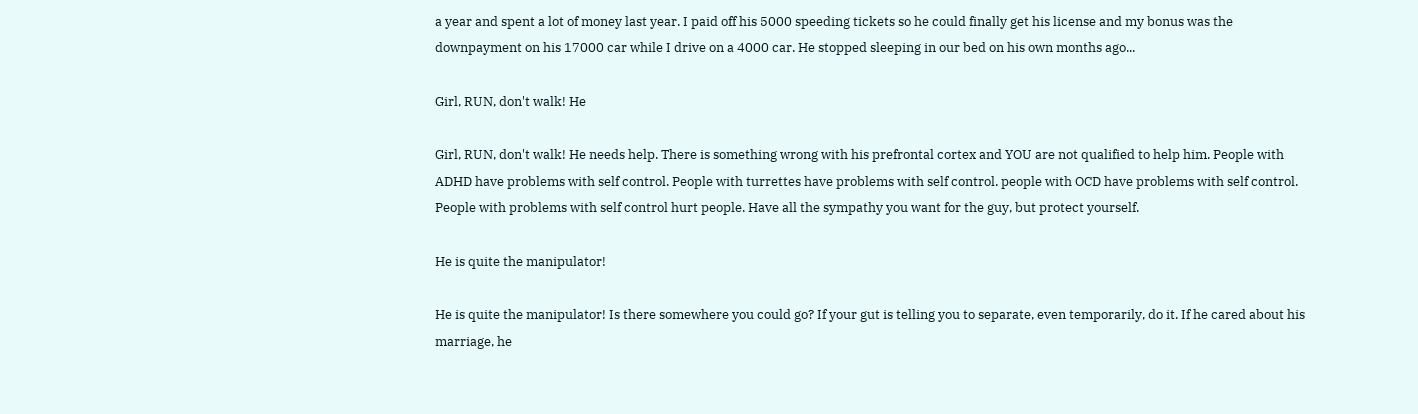a year and spent a lot of money last year. I paid off his 5000 speeding tickets so he could finally get his license and my bonus was the downpayment on his 17000 car while I drive on a 4000 car. He stopped sleeping in our bed on his own months ago...

Girl, RUN, don't walk! He

Girl, RUN, don't walk! He needs help. There is something wrong with his prefrontal cortex and YOU are not qualified to help him. People with ADHD have problems with self control. People with turrettes have problems with self control. people with OCD have problems with self control. People with problems with self control hurt people. Have all the sympathy you want for the guy, but protect yourself.

He is quite the manipulator!

He is quite the manipulator! Is there somewhere you could go? If your gut is telling you to separate, even temporarily, do it. If he cared about his marriage, he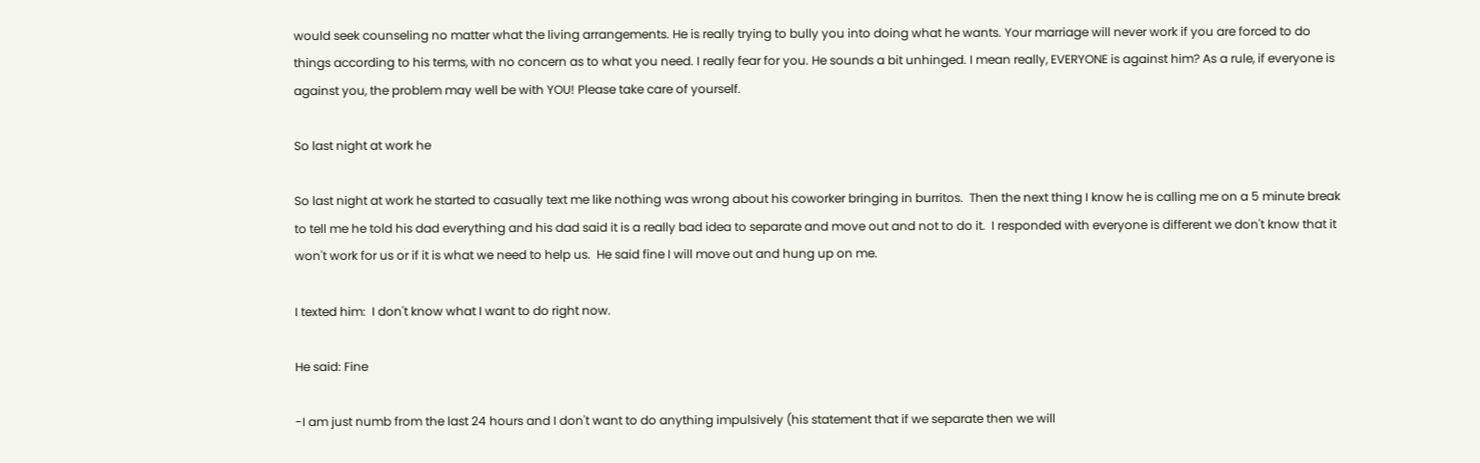would seek counseling no matter what the living arrangements. He is really trying to bully you into doing what he wants. Your marriage will never work if you are forced to do things according to his terms, with no concern as to what you need. I really fear for you. He sounds a bit unhinged. I mean really, EVERYONE is against him? As a rule, if everyone is against you, the problem may well be with YOU! Please take care of yourself.

So last night at work he

So last night at work he started to casually text me like nothing was wrong about his coworker bringing in burritos.  Then the next thing I know he is calling me on a 5 minute break to tell me he told his dad everything and his dad said it is a really bad idea to separate and move out and not to do it.  I responded with everyone is different we don't know that it won't work for us or if it is what we need to help us.  He said fine I will move out and hung up on me.

I texted him:  I don't know what I want to do right now.

He said: Fine

-I am just numb from the last 24 hours and I don't want to do anything impulsively (his statement that if we separate then we will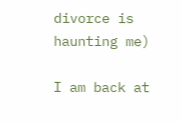divorce is haunting me)

I am back at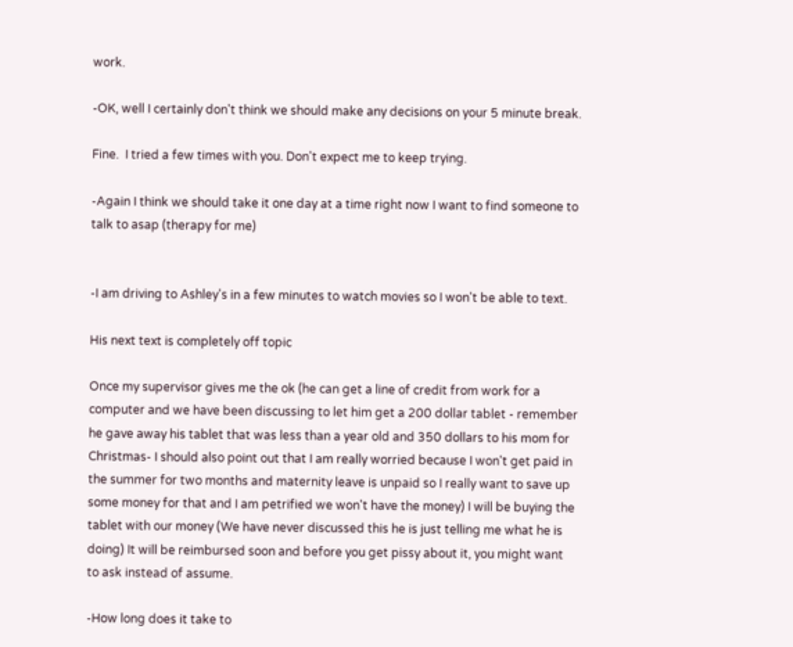work.

-OK, well I certainly don't think we should make any decisions on your 5 minute break.

Fine.  I tried a few times with you. Don't expect me to keep trying.

-Again I think we should take it one day at a time right now I want to find someone to talk to asap (therapy for me)


-I am driving to Ashley's in a few minutes to watch movies so I won't be able to text.

His next text is completely off topic

Once my supervisor gives me the ok (he can get a line of credit from work for a computer and we have been discussing to let him get a 200 dollar tablet - remember he gave away his tablet that was less than a year old and 350 dollars to his mom for Christmas- I should also point out that I am really worried because I won't get paid in the summer for two months and maternity leave is unpaid so I really want to save up some money for that and I am petrified we won't have the money) I will be buying the tablet with our money (We have never discussed this he is just telling me what he is doing) It will be reimbursed soon and before you get pissy about it, you might want to ask instead of assume.

-How long does it take to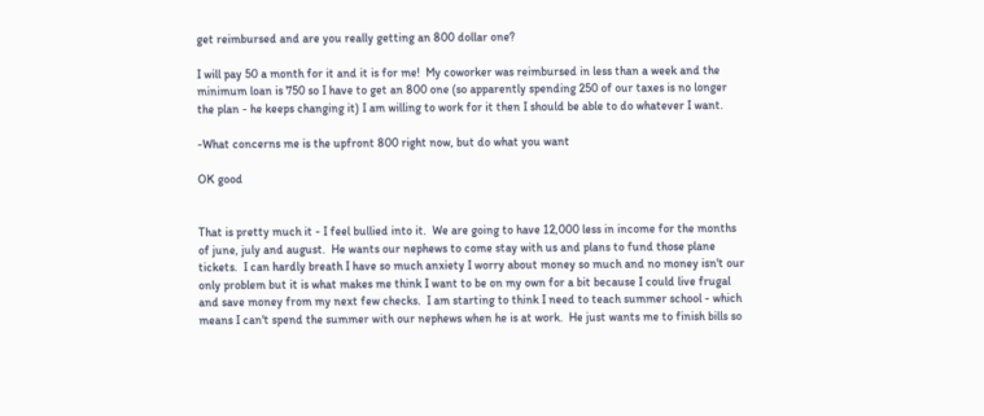get reimbursed and are you really getting an 800 dollar one?

I will pay 50 a month for it and it is for me!  My coworker was reimbursed in less than a week and the minimum loan is 750 so I have to get an 800 one (so apparently spending 250 of our taxes is no longer the plan - he keeps changing it) I am willing to work for it then I should be able to do whatever I want.

-What concerns me is the upfront 800 right now, but do what you want

OK good


That is pretty much it - I feel bullied into it.  We are going to have 12,000 less in income for the months of june, july and august.  He wants our nephews to come stay with us and plans to fund those plane tickets.  I can hardly breath I have so much anxiety I worry about money so much and no money isn't our only problem but it is what makes me think I want to be on my own for a bit because I could live frugal and save money from my next few checks.  I am starting to think I need to teach summer school - which means I can't spend the summer with our nephews when he is at work.  He just wants me to finish bills so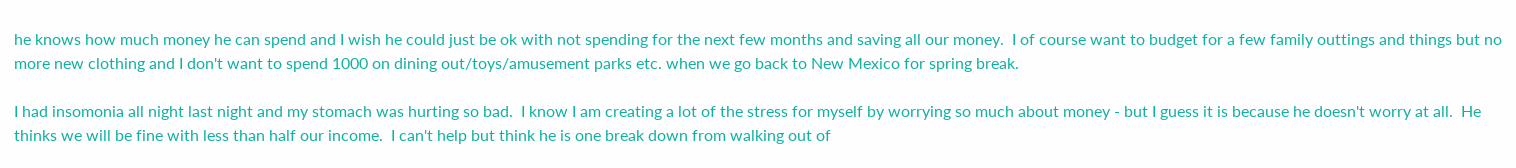he knows how much money he can spend and I wish he could just be ok with not spending for the next few months and saving all our money.  I of course want to budget for a few family outtings and things but no more new clothing and I don't want to spend 1000 on dining out/toys/amusement parks etc. when we go back to New Mexico for spring break.

I had insomonia all night last night and my stomach was hurting so bad.  I know I am creating a lot of the stress for myself by worrying so much about money - but I guess it is because he doesn't worry at all.  He thinks we will be fine with less than half our income.  I can't help but think he is one break down from walking out of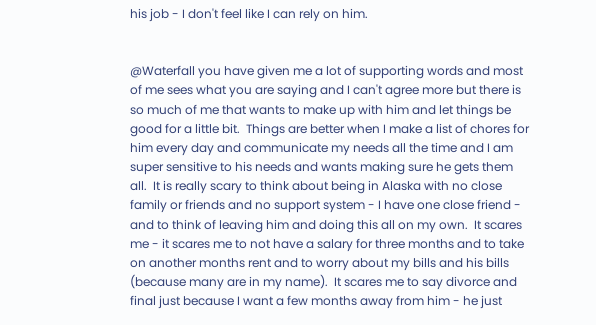his job - I don't feel like I can rely on him.


@Waterfall you have given me a lot of supporting words and most of me sees what you are saying and I can't agree more but there is so much of me that wants to make up with him and let things be good for a little bit.  Things are better when I make a list of chores for him every day and communicate my needs all the time and I am super sensitive to his needs and wants making sure he gets them all.  It is really scary to think about being in Alaska with no close family or friends and no support system - I have one close friend - and to think of leaving him and doing this all on my own.  It scares me - it scares me to not have a salary for three months and to take on another months rent and to worry about my bills and his bills (because many are in my name).  It scares me to say divorce and final just because I want a few months away from him - he just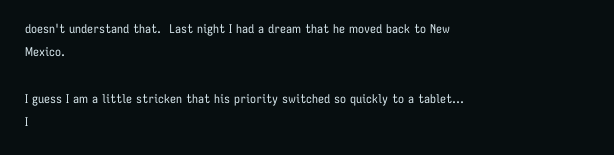doesn't understand that.  Last night I had a dream that he moved back to New Mexico.

I guess I am a little stricken that his priority switched so quickly to a tablet... I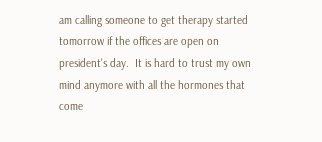am calling someone to get therapy started tomorrow if the offices are open on president's day.  It is hard to trust my own mind anymore with all the hormones that come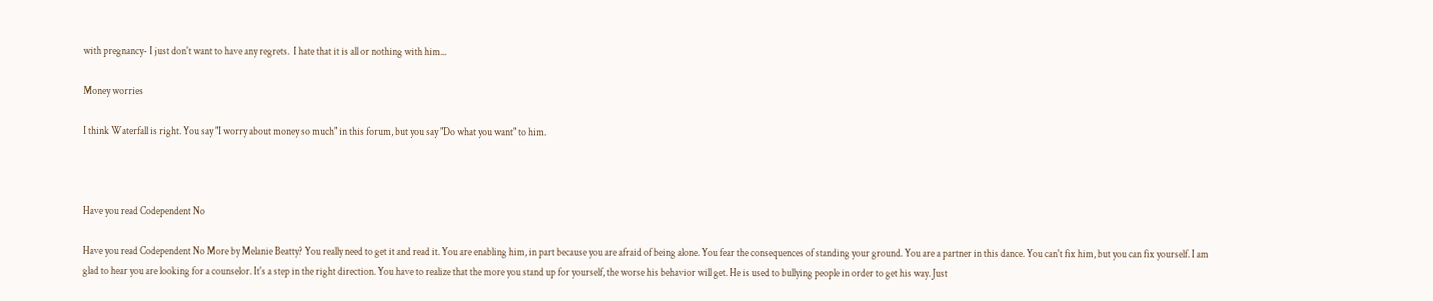with pregnancy- I just don't want to have any regrets.  I hate that it is all or nothing with him...

Money worries

I think Waterfall is right. You say "I worry about money so much" in this forum, but you say "Do what you want" to him.



Have you read Codependent No

Have you read Codependent No More by Melanie Beatty? You really need to get it and read it. You are enabling him, in part because you are afraid of being alone. You fear the consequences of standing your ground. You are a partner in this dance. You can't fix him, but you can fix yourself. I am glad to hear you are looking for a counselor. It's a step in the right direction. You have to realize that the more you stand up for yourself, the worse his behavior will get. He is used to bullying people in order to get his way. Just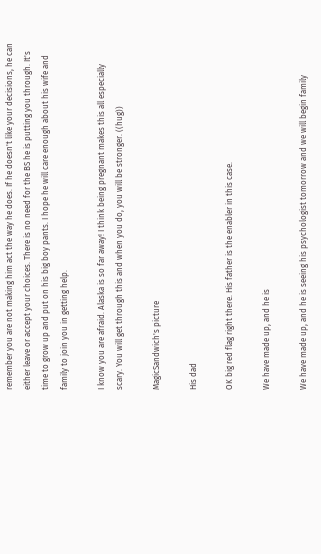remember you are not making him act the way he does. If he doesn't like your decisions, he can either leave or accept your choices. There is no need for the BS he is putting you through. It's time to grow up and put on his big boy pants. I hope he will care enough about his wife and family to join you in getting help.

I know you are afraid. Alaska is so far away! I think being pregnant makes this all especially scary. You will get through this and when you do, you will be stronger. ((hug))

MagicSandwich's picture

His dad

OK big red flag right there. His father is the enabler in this case.

We have made up, and he is

We have made up, and he is seeing his psychologist tomorrow and we will begin family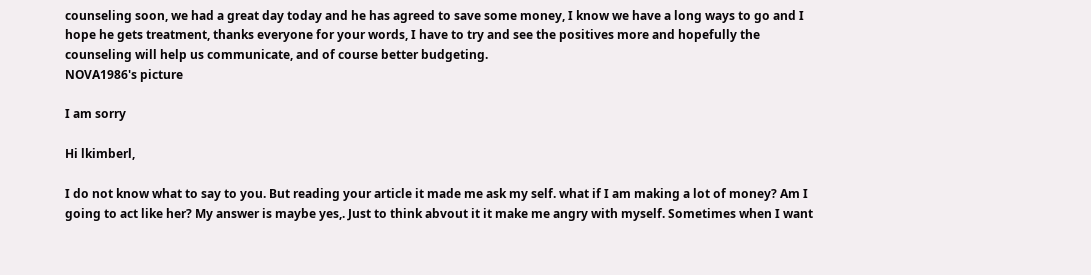counseling soon, we had a great day today and he has agreed to save some money, I know we have a long ways to go and I hope he gets treatment, thanks everyone for your words, I have to try and see the positives more and hopefully the counseling will help us communicate, and of course better budgeting.
NOVA1986's picture

I am sorry

Hi lkimberl,

I do not know what to say to you. But reading your article it made me ask my self. what if I am making a lot of money? Am I going to act like her? My answer is maybe yes,. Just to think abvout it it make me angry with myself. Sometimes when I want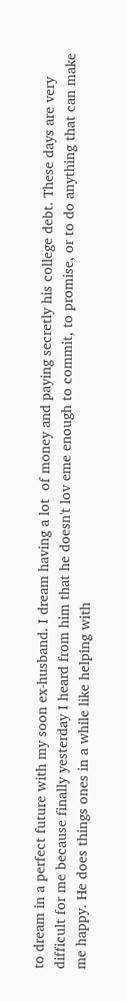to dream in a perfect future with my soon ex-husband. I dream having a lot  of money and paying secretly his college debt. These days are very difficult for me because finally yesterday I heard from him that he doesn't lov eme enough to commit, to promise, or to do anything that can make me happy. He does things ones in a while like helping with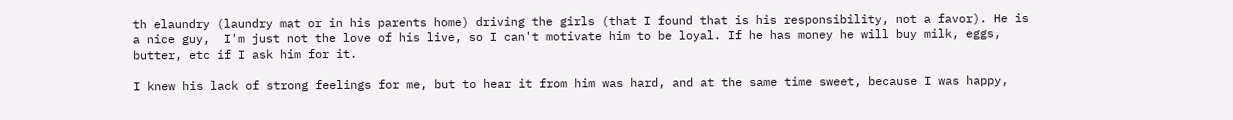th elaundry (laundry mat or in his parents home) driving the girls (that I found that is his responsibility, not a favor). He is a nice guy,  I'm just not the love of his live, so I can't motivate him to be loyal. If he has money he will buy milk, eggs, butter, etc if I ask him for it.

I knew his lack of strong feelings for me, but to hear it from him was hard, and at the same time sweet, because I was happy,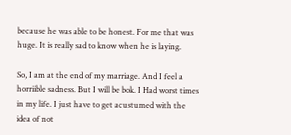because he was able to be honest. For me that was huge. It is really sad to know when he is laying.

So, I am at the end of my marriage. And I feel a horriible sadness. But I will be bok. I Had worst times in my life. I just have to get acustumed with the idea of not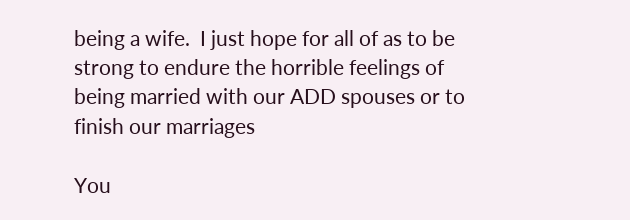being a wife.  I just hope for all of as to be strong to endure the horrible feelings of being married with our ADD spouses or to finish our marriages

You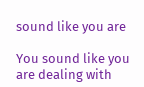sound like you are

You sound like you are dealing with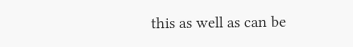this as well as can be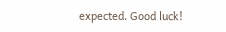expected. Good luck!